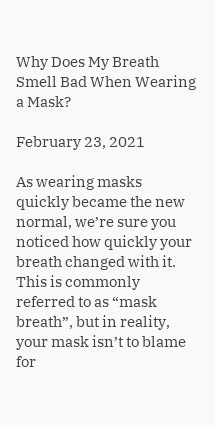Why Does My Breath Smell Bad When Wearing a Mask?

February 23, 2021

As wearing masks quickly became the new normal, we’re sure you noticed how quickly your breath changed with it. This is commonly referred to as “mask breath”, but in reality, your mask isn’t to blame for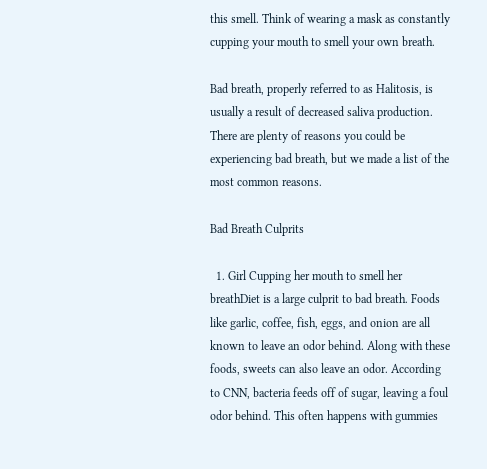this smell. Think of wearing a mask as constantly cupping your mouth to smell your own breath.

Bad breath, properly referred to as Halitosis, is usually a result of decreased saliva production. There are plenty of reasons you could be experiencing bad breath, but we made a list of the most common reasons.

Bad Breath Culprits

  1. Girl Cupping her mouth to smell her breathDiet is a large culprit to bad breath. Foods like garlic, coffee, fish, eggs, and onion are all known to leave an odor behind. Along with these foods, sweets can also leave an odor. According to CNN, bacteria feeds off of sugar, leaving a foul odor behind. This often happens with gummies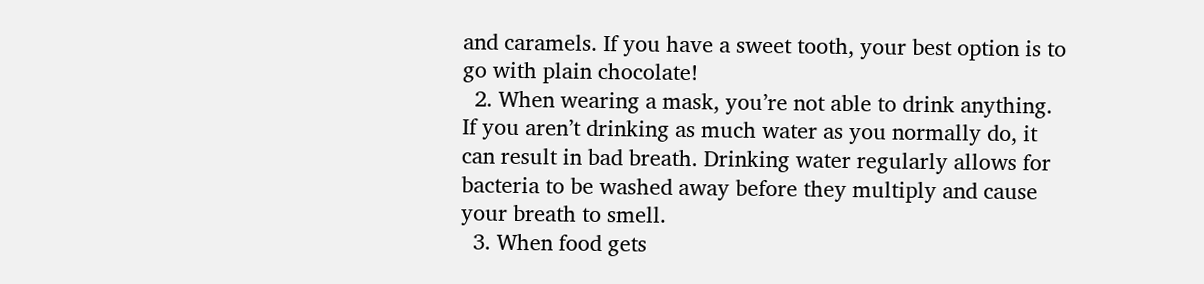and caramels. If you have a sweet tooth, your best option is to go with plain chocolate!
  2. When wearing a mask, you’re not able to drink anything. If you aren’t drinking as much water as you normally do, it can result in bad breath. Drinking water regularly allows for bacteria to be washed away before they multiply and cause your breath to smell.
  3. When food gets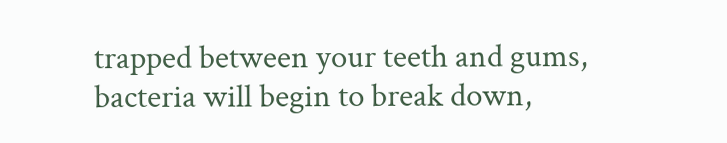trapped between your teeth and gums, bacteria will begin to break down,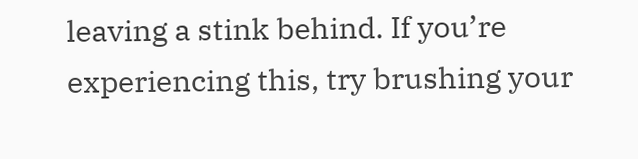leaving a stink behind. If you’re experiencing this, try brushing your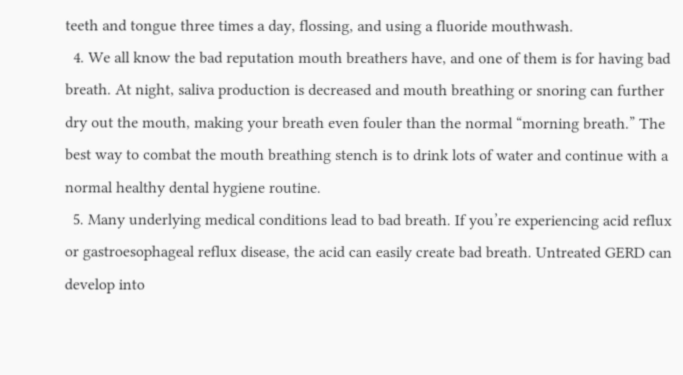teeth and tongue three times a day, flossing, and using a fluoride mouthwash.
  4. We all know the bad reputation mouth breathers have, and one of them is for having bad breath. At night, saliva production is decreased and mouth breathing or snoring can further dry out the mouth, making your breath even fouler than the normal “morning breath.” The best way to combat the mouth breathing stench is to drink lots of water and continue with a normal healthy dental hygiene routine.
  5. Many underlying medical conditions lead to bad breath. If you’re experiencing acid reflux or gastroesophageal reflux disease, the acid can easily create bad breath. Untreated GERD can develop into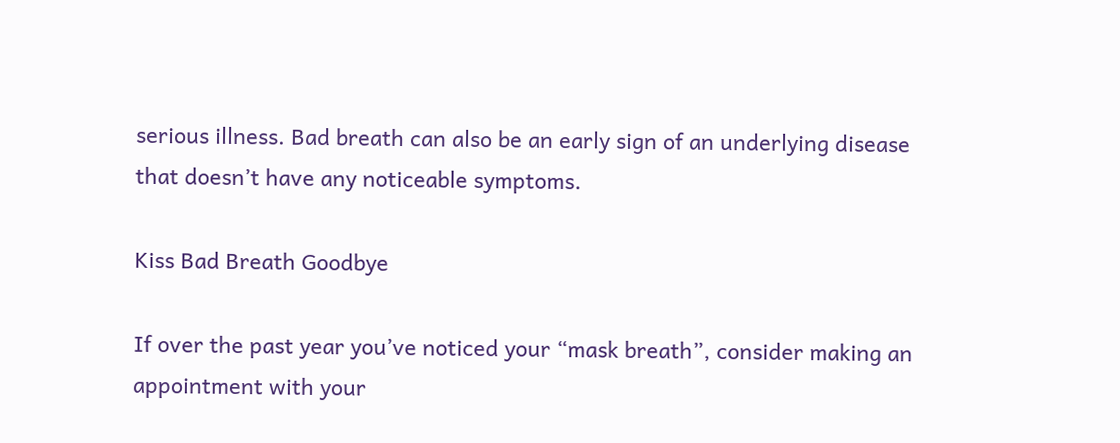serious illness. Bad breath can also be an early sign of an underlying disease that doesn’t have any noticeable symptoms.

Kiss Bad Breath Goodbye

If over the past year you’ve noticed your “mask breath”, consider making an appointment with your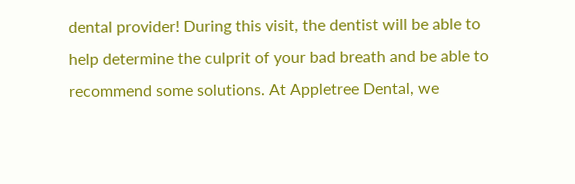dental provider! During this visit, the dentist will be able to help determine the culprit of your bad breath and be able to recommend some solutions. At Appletree Dental, we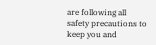are following all safety precautions to keep you and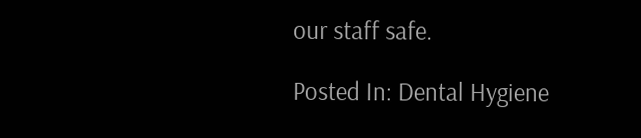our staff safe.

Posted In: Dental Hygiene